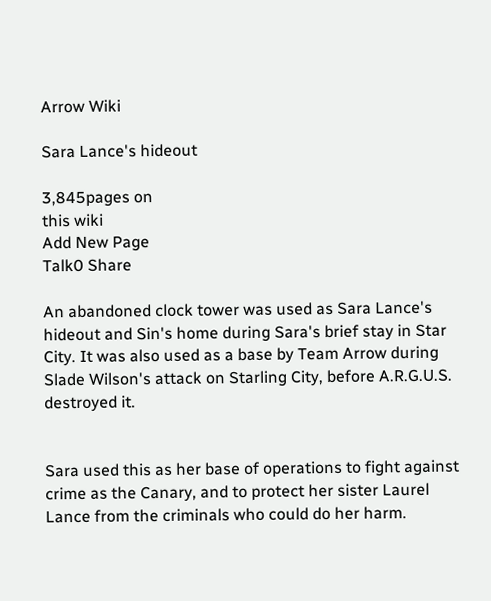Arrow Wiki

Sara Lance's hideout

3,845pages on
this wiki
Add New Page
Talk0 Share

An abandoned clock tower was used as Sara Lance's hideout and Sin's home during Sara's brief stay in Star City. It was also used as a base by Team Arrow during Slade Wilson's attack on Starling City, before A.R.G.U.S. destroyed it.


Sara used this as her base of operations to fight against crime as the Canary, and to protect her sister Laurel Lance from the criminals who could do her harm.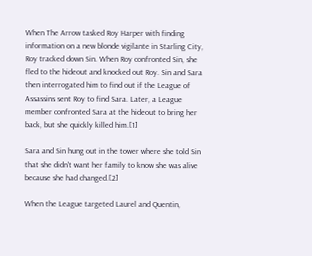When The Arrow tasked Roy Harper with finding information on a new blonde vigilante in Starling City, Roy tracked down Sin. When Roy confronted Sin, she fled to the hideout and knocked out Roy. Sin and Sara then interrogated him to find out if the League of Assassins sent Roy to find Sara. Later, a League member confronted Sara at the hideout to bring her back, but she quickly killed him.[1]

Sara and Sin hung out in the tower where she told Sin that she didn't want her family to know she was alive because she had changed.[2]

When the League targeted Laurel and Quentin,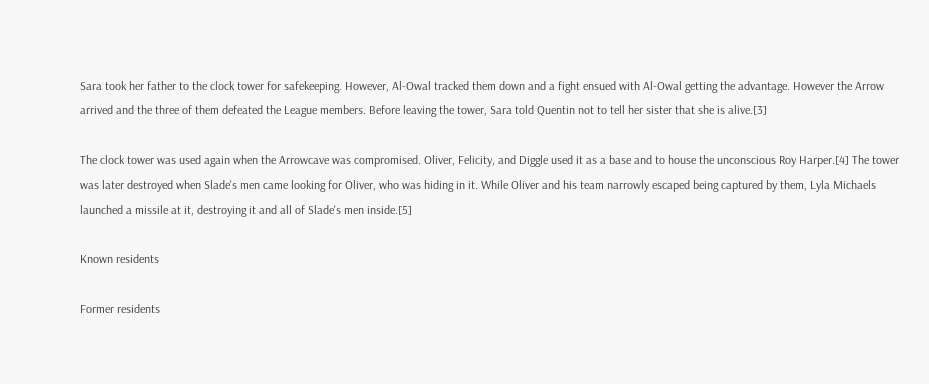Sara took her father to the clock tower for safekeeping. However, Al-Owal tracked them down and a fight ensued with Al-Owal getting the advantage. However the Arrow arrived and the three of them defeated the League members. Before leaving the tower, Sara told Quentin not to tell her sister that she is alive.[3]

The clock tower was used again when the Arrowcave was compromised. Oliver, Felicity, and Diggle used it as a base and to house the unconscious Roy Harper.[4] The tower was later destroyed when Slade's men came looking for Oliver, who was hiding in it. While Oliver and his team narrowly escaped being captured by them, Lyla Michaels launched a missile at it, destroying it and all of Slade's men inside.[5]

Known residents

Former residents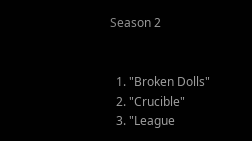Season 2


  1. "Broken Dolls"
  2. "Crucible"
  3. "League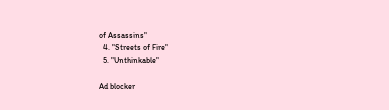of Assassins"
  4. "Streets of Fire"
  5. "Unthinkable"

Ad blocker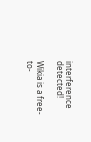interference detected!

Wikia is a free-to-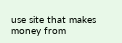use site that makes money from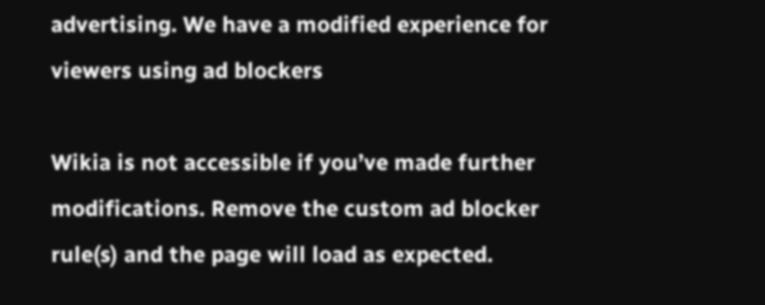advertising. We have a modified experience for viewers using ad blockers

Wikia is not accessible if you’ve made further modifications. Remove the custom ad blocker rule(s) and the page will load as expected.